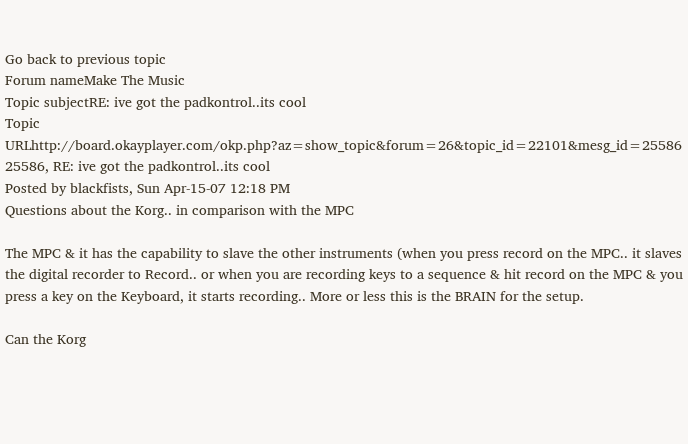Go back to previous topic
Forum nameMake The Music
Topic subjectRE: ive got the padkontrol..its cool
Topic URLhttp://board.okayplayer.com/okp.php?az=show_topic&forum=26&topic_id=22101&mesg_id=25586
25586, RE: ive got the padkontrol..its cool
Posted by blackfists, Sun Apr-15-07 12:18 PM
Questions about the Korg.. in comparison with the MPC

The MPC & it has the capability to slave the other instruments (when you press record on the MPC.. it slaves the digital recorder to Record.. or when you are recording keys to a sequence & hit record on the MPC & you press a key on the Keyboard, it starts recording.. More or less this is the BRAIN for the setup.

Can the Korg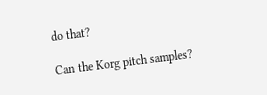do that?

Can the Korg pitch samples?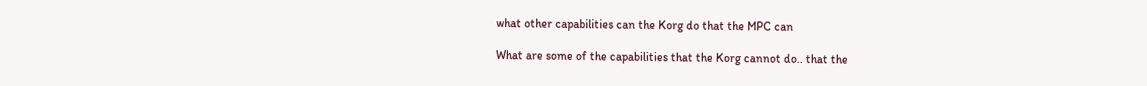what other capabilities can the Korg do that the MPC can

What are some of the capabilities that the Korg cannot do.. that the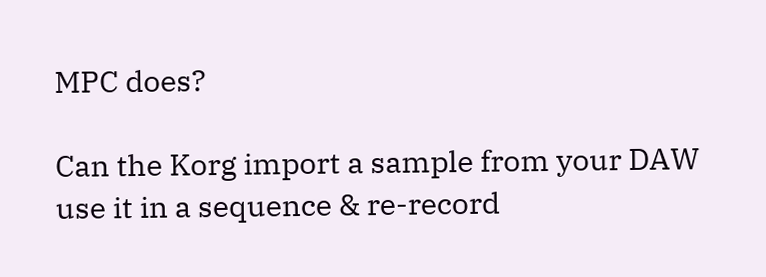MPC does?

Can the Korg import a sample from your DAW use it in a sequence & re-record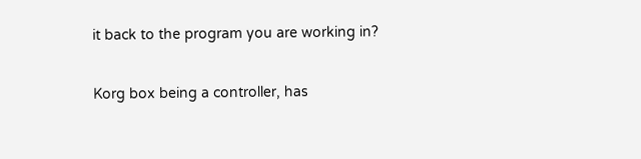it back to the program you are working in?

Korg box being a controller, has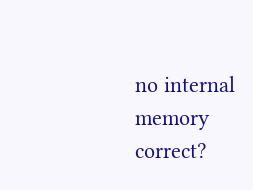no internal memory correct?